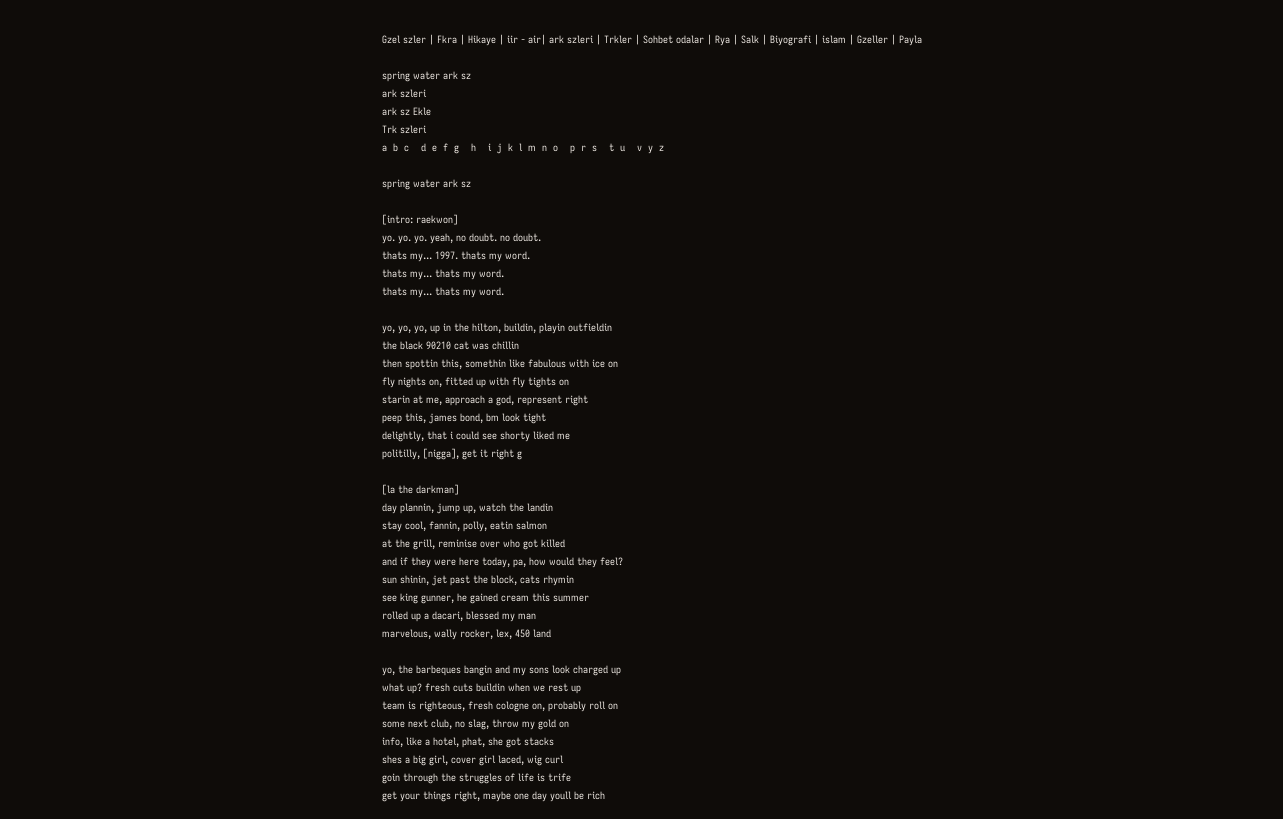Gzel szler | Fkra | Hikaye | iir - air| ark szleri | Trkler | Sohbet odalar | Rya | Salk | Biyografi | islam | Gzeller | Payla

spring water ark sz
ark szleri
ark sz Ekle
Trk szleri
a  b  c    d  e  f  g    h    i  j  k  l  m  n  o    p  r  s    t  u    v  y  z

spring water ark sz

[intro: raekwon]
yo. yo. yo. yeah, no doubt. no doubt.
thats my... 1997. thats my word.
thats my... thats my word.
thats my... thats my word.

yo, yo, yo, up in the hilton, buildin, playin outfieldin
the black 90210 cat was chillin
then spottin this, somethin like fabulous with ice on
fly nights on, fitted up with fly tights on
starin at me, approach a god, represent right
peep this, james bond, bm look tight
delightly, that i could see shorty liked me
politilly, [nigga], get it right g

[la the darkman]
day plannin, jump up, watch the landin
stay cool, fannin, polly, eatin salmon
at the grill, reminise over who got killed
and if they were here today, pa, how would they feel?
sun shinin, jet past the block, cats rhymin
see king gunner, he gained cream this summer
rolled up a dacari, blessed my man
marvelous, wally rocker, lex, 450 land

yo, the barbeques bangin and my sons look charged up
what up? fresh cuts buildin when we rest up
team is righteous, fresh cologne on, probably roll on
some next club, no slag, throw my gold on
info, like a hotel, phat, she got stacks
shes a big girl, cover girl laced, wig curl
goin through the struggles of life is trife
get your things right, maybe one day youll be rich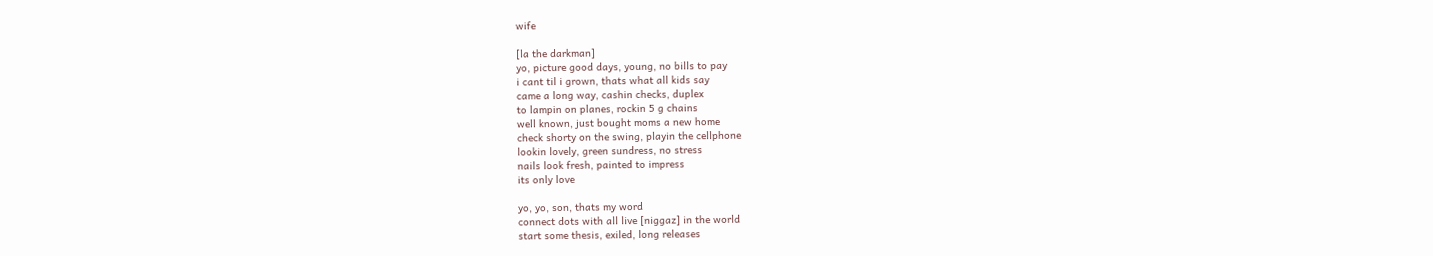wife

[la the darkman]
yo, picture good days, young, no bills to pay
i cant til i grown, thats what all kids say
came a long way, cashin checks, duplex
to lampin on planes, rockin 5 g chains
well known, just bought moms a new home
check shorty on the swing, playin the cellphone
lookin lovely, green sundress, no stress
nails look fresh, painted to impress
its only love

yo, yo, son, thats my word
connect dots with all live [niggaz] in the world
start some thesis, exiled, long releases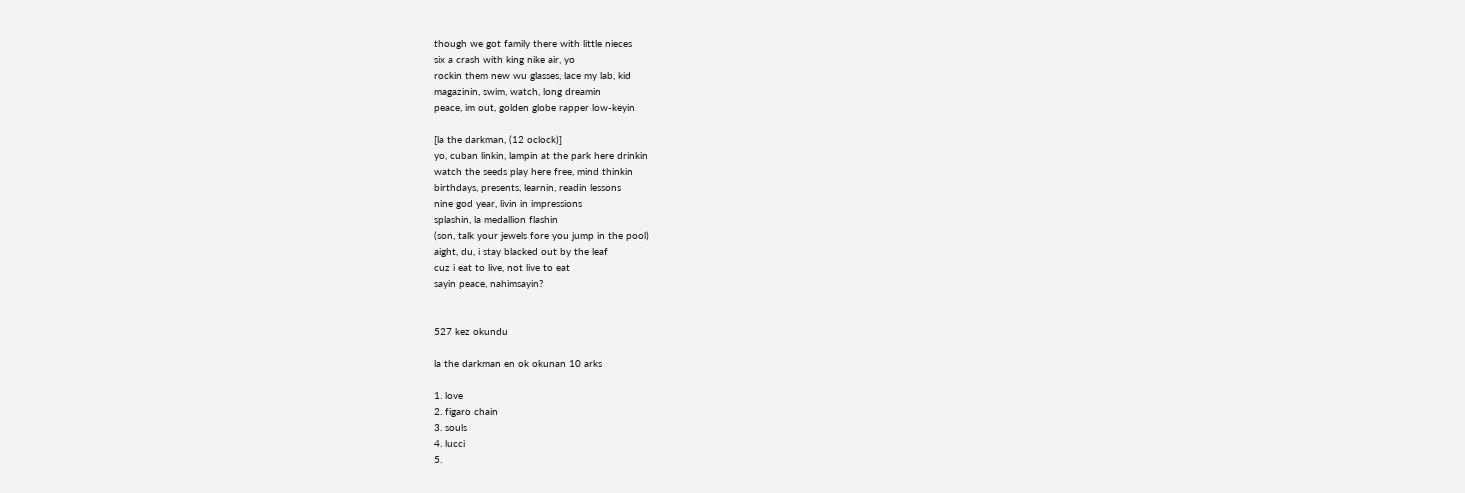though we got family there with little nieces
six a crash with king nike air, yo
rockin them new wu glasses, lace my lab, kid
magazinin, swim, watch, long dreamin
peace, im out, golden globe rapper low-keyin

[la the darkman, (12 oclock)]
yo, cuban linkin, lampin at the park here drinkin
watch the seeds play here free, mind thinkin
birthdays, presents, learnin, readin lessons
nine god year, livin in impressions
splashin, la medallion flashin
(son, talk your jewels fore you jump in the pool)
aight, du, i stay blacked out by the leaf
cuz i eat to live, not live to eat
sayin peace, nahimsayin?


527 kez okundu

la the darkman en ok okunan 10 arks

1. love
2. figaro chain
3. souls
4. lucci
5.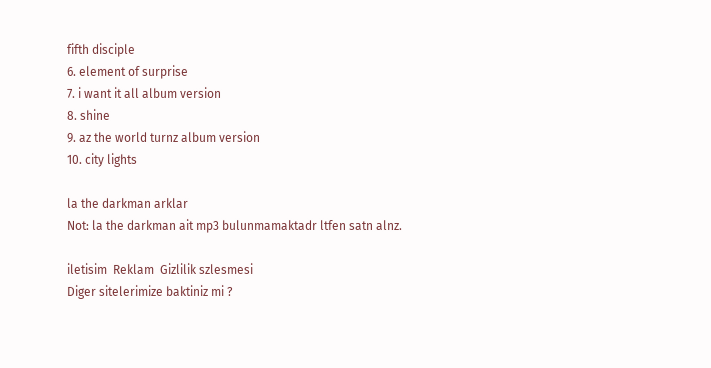fifth disciple
6. element of surprise
7. i want it all album version
8. shine
9. az the world turnz album version
10. city lights

la the darkman arklar
Not: la the darkman ait mp3 bulunmamaktadr ltfen satn alnz.

iletisim  Reklam  Gizlilik szlesmesi
Diger sitelerimize baktiniz mi ?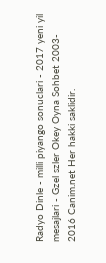Radyo Dinle - milli piyango sonuclari - 2017 yeni yil mesajlari - Gzel szler Okey Oyna Sohbet 2003- 2016 Canim.net Her hakki saklidir.